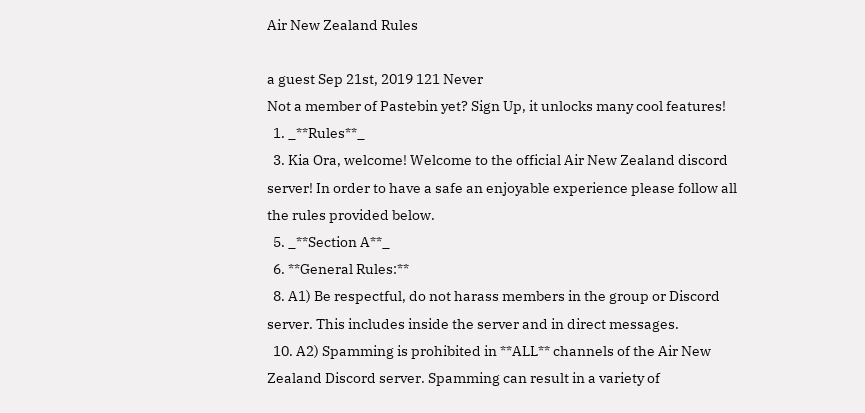Air New Zealand Rules

a guest Sep 21st, 2019 121 Never
Not a member of Pastebin yet? Sign Up, it unlocks many cool features!
  1. _**Rules**_
  3. Kia Ora, welcome! Welcome to the official Air New Zealand discord server! In order to have a safe an enjoyable experience please follow all the rules provided below.
  5. _**Section A**_
  6. **General Rules:**
  8. A1) Be respectful, do not harass members in the group or Discord server. This includes inside the server and in direct messages.
  10. A2) Spamming is prohibited in **ALL** channels of the Air New Zealand Discord server. Spamming can result in a variety of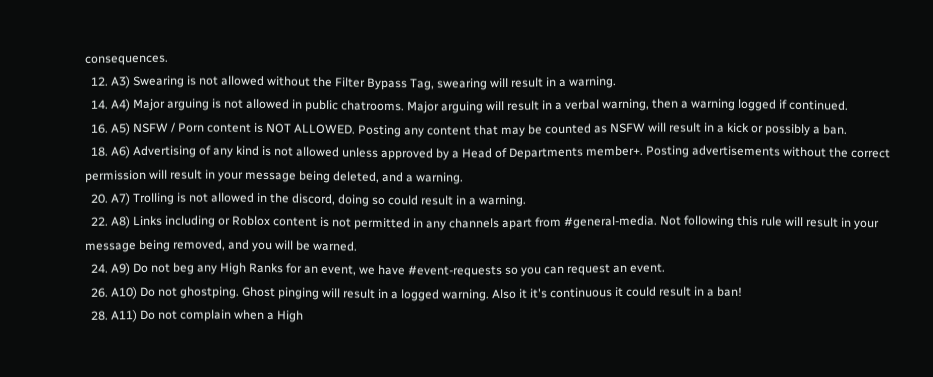consequences.
  12. A3) Swearing is not allowed without the Filter Bypass Tag, swearing will result in a warning.
  14. A4) Major arguing is not allowed in public chatrooms. Major arguing will result in a verbal warning, then a warning logged if continued.
  16. A5) NSFW / Porn content is NOT ALLOWED. Posting any content that may be counted as NSFW will result in a kick or possibly a ban.
  18. A6) Advertising of any kind is not allowed unless approved by a Head of Departments member+. Posting advertisements without the correct permission will result in your message being deleted, and a warning.
  20. A7) Trolling is not allowed in the discord, doing so could result in a warning.
  22. A8) Links including or Roblox content is not permitted in any channels apart from #general-media. Not following this rule will result in your message being removed, and you will be warned.
  24. A9) Do not beg any High Ranks for an event, we have #event-requests so you can request an event.
  26. A10) Do not ghostping. Ghost pinging will result in a logged warning. Also it it's continuous it could result in a ban!
  28. A11) Do not complain when a High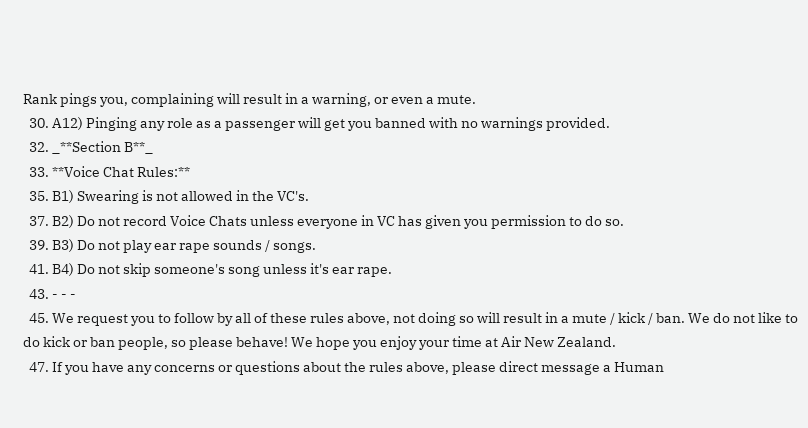Rank pings you, complaining will result in a warning, or even a mute.
  30. A12) Pinging any role as a passenger will get you banned with no warnings provided.
  32. _**Section B**_
  33. **Voice Chat Rules:**
  35. B1) Swearing is not allowed in the VC's.
  37. B2) Do not record Voice Chats unless everyone in VC has given you permission to do so.
  39. B3) Do not play ear rape sounds / songs.
  41. B4) Do not skip someone's song unless it's ear rape.
  43. - - -
  45. We request you to follow by all of these rules above, not doing so will result in a mute / kick / ban. We do not like to do kick or ban people, so please behave! We hope you enjoy your time at Air New Zealand.
  47. If you have any concerns or questions about the rules above, please direct message a Human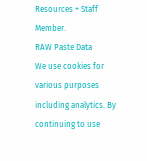Resources + Staff Member.
RAW Paste Data
We use cookies for various purposes including analytics. By continuing to use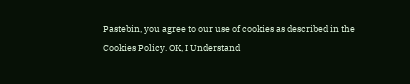Pastebin, you agree to our use of cookies as described in the Cookies Policy. OK, I Understand